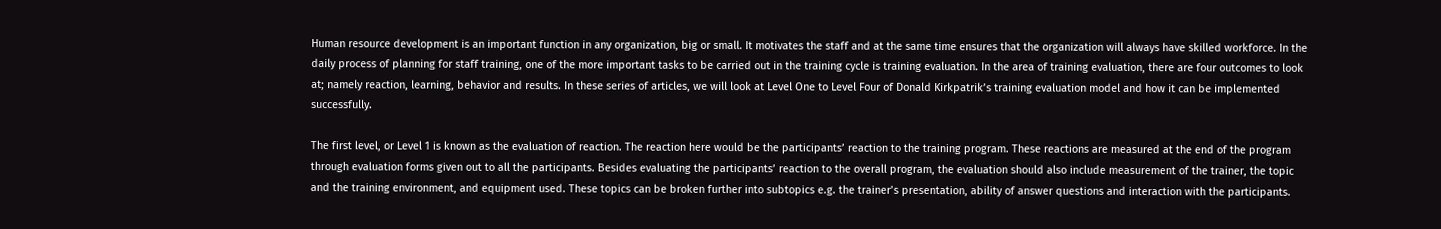Human resource development is an important function in any organization, big or small. It motivates the staff and at the same time ensures that the organization will always have skilled workforce. In the daily process of planning for staff training, one of the more important tasks to be carried out in the training cycle is training evaluation. In the area of training evaluation, there are four outcomes to look at; namely reaction, learning, behavior and results. In these series of articles, we will look at Level One to Level Four of Donald Kirkpatrik’s training evaluation model and how it can be implemented successfully.

The first level, or Level 1 is known as the evaluation of reaction. The reaction here would be the participants’ reaction to the training program. These reactions are measured at the end of the program through evaluation forms given out to all the participants. Besides evaluating the participants’ reaction to the overall program, the evaluation should also include measurement of the trainer, the topic and the training environment, and equipment used. These topics can be broken further into subtopics e.g. the trainer’s presentation, ability of answer questions and interaction with the participants.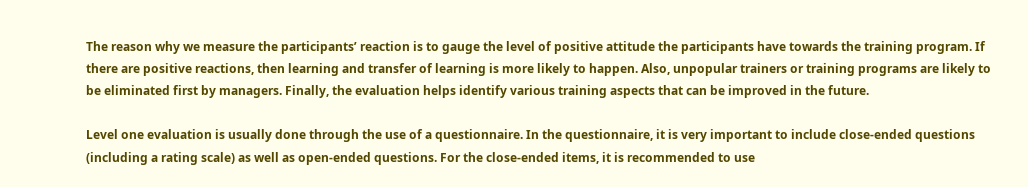The reason why we measure the participants’ reaction is to gauge the level of positive attitude the participants have towards the training program. If there are positive reactions, then learning and transfer of learning is more likely to happen. Also, unpopular trainers or training programs are likely to be eliminated first by managers. Finally, the evaluation helps identify various training aspects that can be improved in the future.

Level one evaluation is usually done through the use of a questionnaire. In the questionnaire, it is very important to include close-ended questions (including a rating scale) as well as open-ended questions. For the close-ended items, it is recommended to use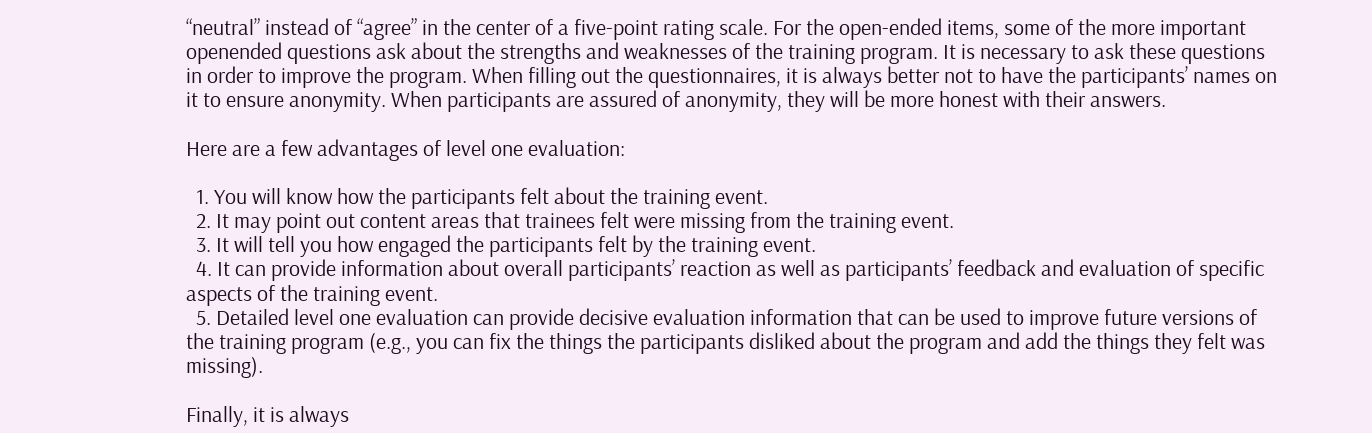“neutral” instead of “agree” in the center of a five-point rating scale. For the open-ended items, some of the more important openended questions ask about the strengths and weaknesses of the training program. It is necessary to ask these questions in order to improve the program. When filling out the questionnaires, it is always better not to have the participants’ names on it to ensure anonymity. When participants are assured of anonymity, they will be more honest with their answers.

Here are a few advantages of level one evaluation:

  1. You will know how the participants felt about the training event.
  2. It may point out content areas that trainees felt were missing from the training event.
  3. It will tell you how engaged the participants felt by the training event.
  4. It can provide information about overall participants’ reaction as well as participants’ feedback and evaluation of specific aspects of the training event.
  5. Detailed level one evaluation can provide decisive evaluation information that can be used to improve future versions of the training program (e.g., you can fix the things the participants disliked about the program and add the things they felt was missing).

Finally, it is always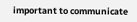important to communicate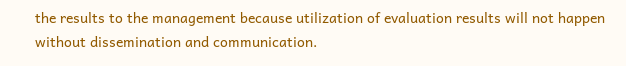the results to the management because utilization of evaluation results will not happen without dissemination and communication.